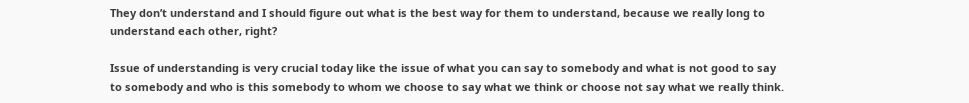They don’t understand and I should figure out what is the best way for them to understand, because we really long to understand each other, right?

Issue of understanding is very crucial today like the issue of what you can say to somebody and what is not good to say to somebody and who is this somebody to whom we choose to say what we think or choose not say what we really think.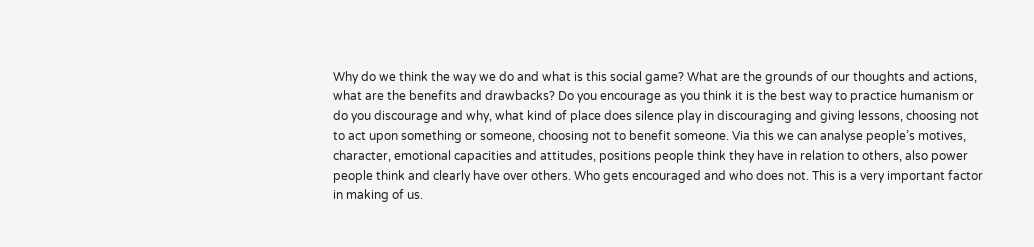Why do we think the way we do and what is this social game? What are the grounds of our thoughts and actions, what are the benefits and drawbacks? Do you encourage as you think it is the best way to practice humanism or do you discourage and why, what kind of place does silence play in discouraging and giving lessons, choosing not to act upon something or someone, choosing not to benefit someone. Via this we can analyse people’s motives, character, emotional capacities and attitudes, positions people think they have in relation to others, also power people think and clearly have over others. Who gets encouraged and who does not. This is a very important factor in making of us.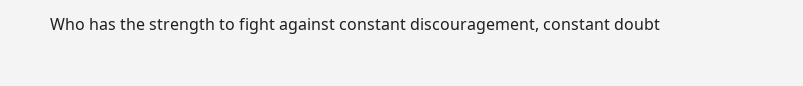Who has the strength to fight against constant discouragement, constant doubt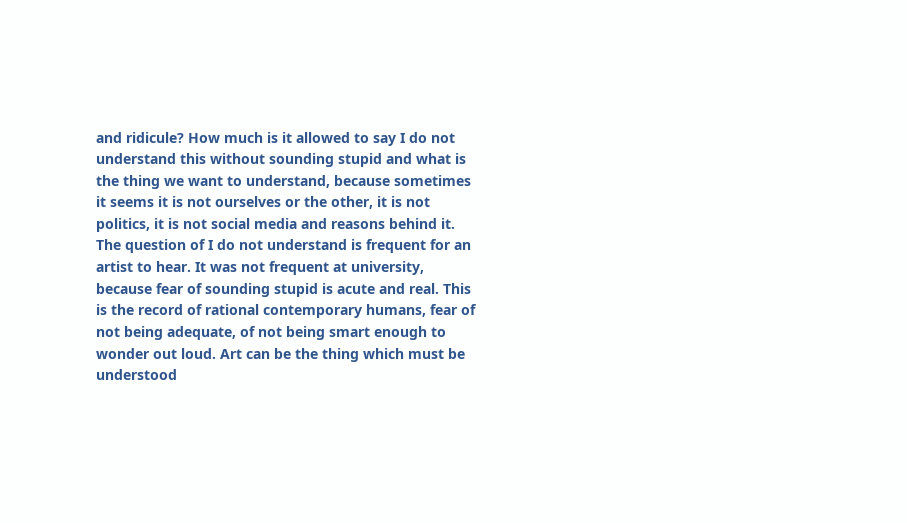and ridicule? How much is it allowed to say I do not understand this without sounding stupid and what is the thing we want to understand, because sometimes it seems it is not ourselves or the other, it is not politics, it is not social media and reasons behind it. The question of I do not understand is frequent for an artist to hear. It was not frequent at university, because fear of sounding stupid is acute and real. This is the record of rational contemporary humans, fear of not being adequate, of not being smart enough to wonder out loud. Art can be the thing which must be understood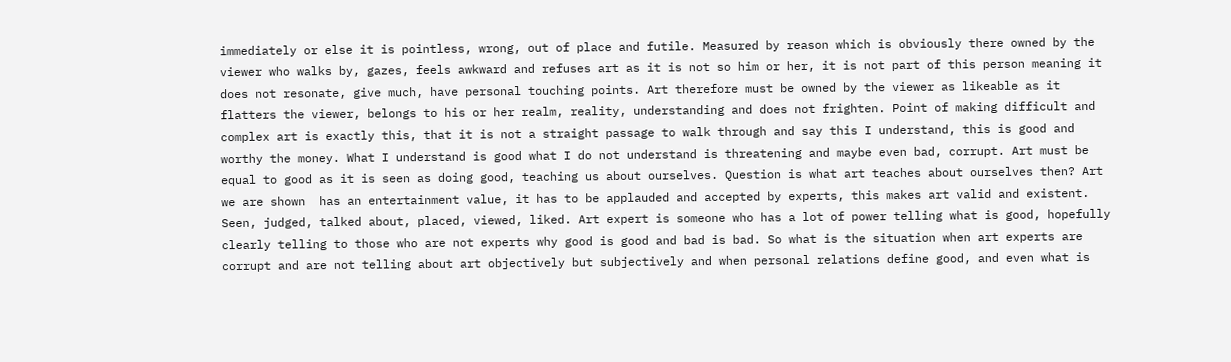immediately or else it is pointless, wrong, out of place and futile. Measured by reason which is obviously there owned by the viewer who walks by, gazes, feels awkward and refuses art as it is not so him or her, it is not part of this person meaning it does not resonate, give much, have personal touching points. Art therefore must be owned by the viewer as likeable as it flatters the viewer, belongs to his or her realm, reality, understanding and does not frighten. Point of making difficult and complex art is exactly this, that it is not a straight passage to walk through and say this I understand, this is good and worthy the money. What I understand is good what I do not understand is threatening and maybe even bad, corrupt. Art must be equal to good as it is seen as doing good, teaching us about ourselves. Question is what art teaches about ourselves then? Art we are shown  has an entertainment value, it has to be applauded and accepted by experts, this makes art valid and existent. Seen, judged, talked about, placed, viewed, liked. Art expert is someone who has a lot of power telling what is good, hopefully clearly telling to those who are not experts why good is good and bad is bad. So what is the situation when art experts are corrupt and are not telling about art objectively but subjectively and when personal relations define good, and even what is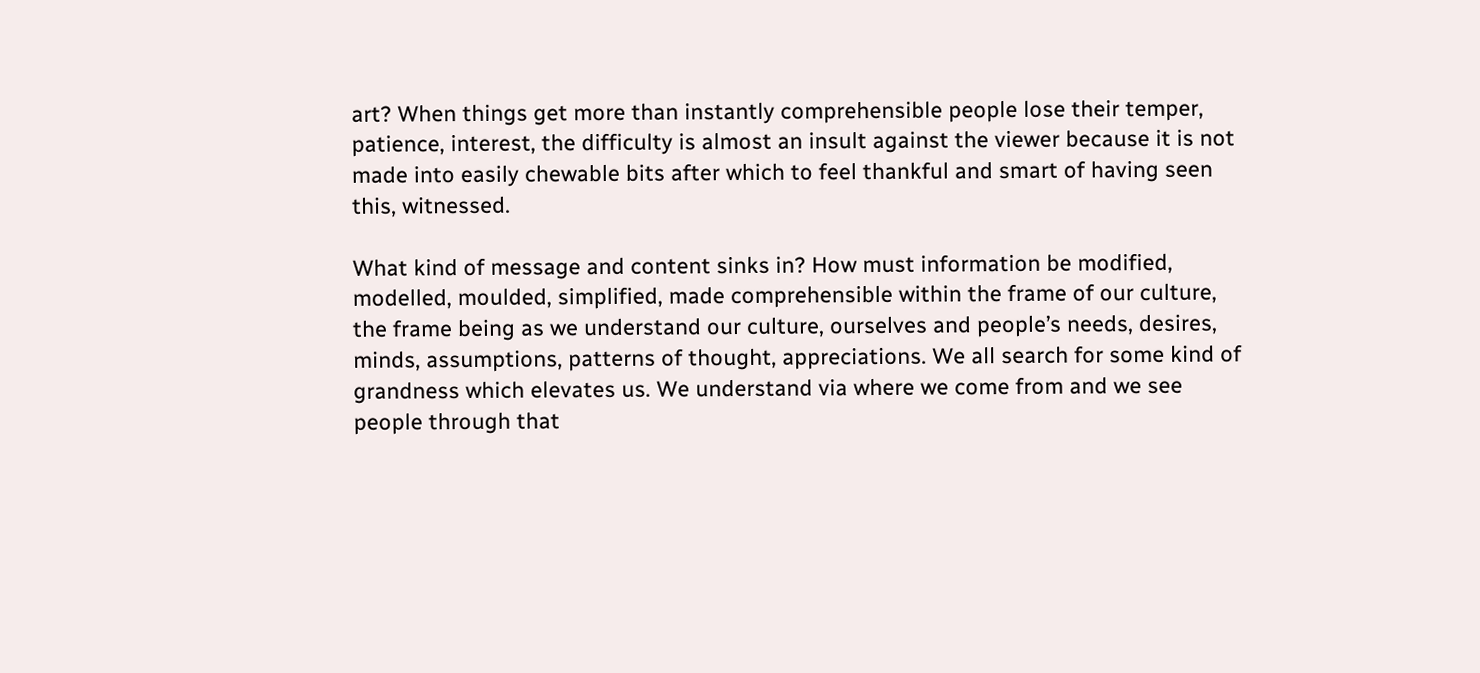art? When things get more than instantly comprehensible people lose their temper, patience, interest, the difficulty is almost an insult against the viewer because it is not made into easily chewable bits after which to feel thankful and smart of having seen this, witnessed.

What kind of message and content sinks in? How must information be modified, modelled, moulded, simplified, made comprehensible within the frame of our culture, the frame being as we understand our culture, ourselves and people’s needs, desires, minds, assumptions, patterns of thought, appreciations. We all search for some kind of grandness which elevates us. We understand via where we come from and we see people through that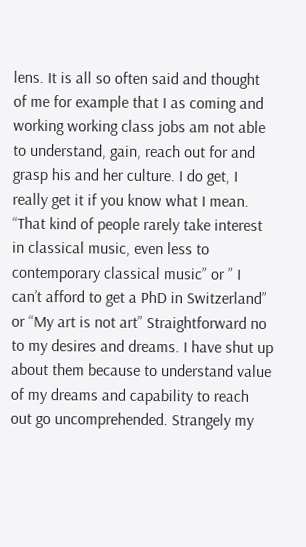lens. It is all so often said and thought of me for example that I as coming and working working class jobs am not able to understand, gain, reach out for and grasp his and her culture. I do get, I really get it if you know what I mean. “That kind of people rarely take interest in classical music, even less to contemporary classical music” or ” I can’t afford to get a PhD in Switzerland” or “My art is not art” Straightforward no to my desires and dreams. I have shut up about them because to understand value of my dreams and capability to reach out go uncomprehended. Strangely my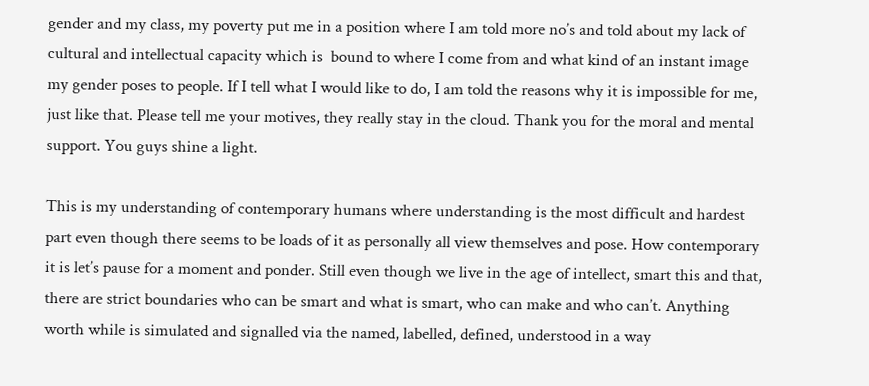gender and my class, my poverty put me in a position where I am told more no’s and told about my lack of cultural and intellectual capacity which is  bound to where I come from and what kind of an instant image my gender poses to people. If I tell what I would like to do, I am told the reasons why it is impossible for me, just like that. Please tell me your motives, they really stay in the cloud. Thank you for the moral and mental support. You guys shine a light.

This is my understanding of contemporary humans where understanding is the most difficult and hardest part even though there seems to be loads of it as personally all view themselves and pose. How contemporary it is let’s pause for a moment and ponder. Still even though we live in the age of intellect, smart this and that, there are strict boundaries who can be smart and what is smart, who can make and who can’t. Anything worth while is simulated and signalled via the named, labelled, defined, understood in a way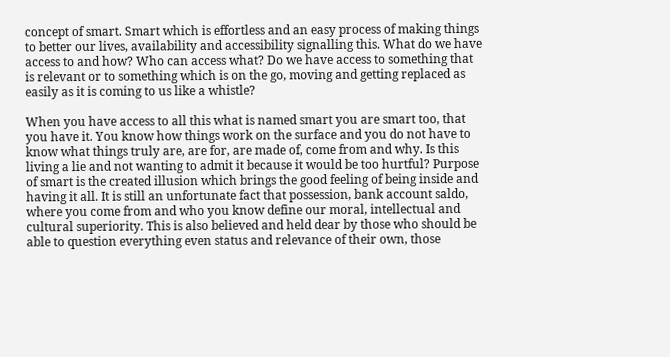concept of smart. Smart which is effortless and an easy process of making things to better our lives, availability and accessibility signalling this. What do we have access to and how? Who can access what? Do we have access to something that is relevant or to something which is on the go, moving and getting replaced as easily as it is coming to us like a whistle?

When you have access to all this what is named smart you are smart too, that you have it. You know how things work on the surface and you do not have to know what things truly are, are for, are made of, come from and why. Is this living a lie and not wanting to admit it because it would be too hurtful? Purpose of smart is the created illusion which brings the good feeling of being inside and having it all. It is still an unfortunate fact that possession, bank account saldo, where you come from and who you know define our moral, intellectual and cultural superiority. This is also believed and held dear by those who should be able to question everything even status and relevance of their own, those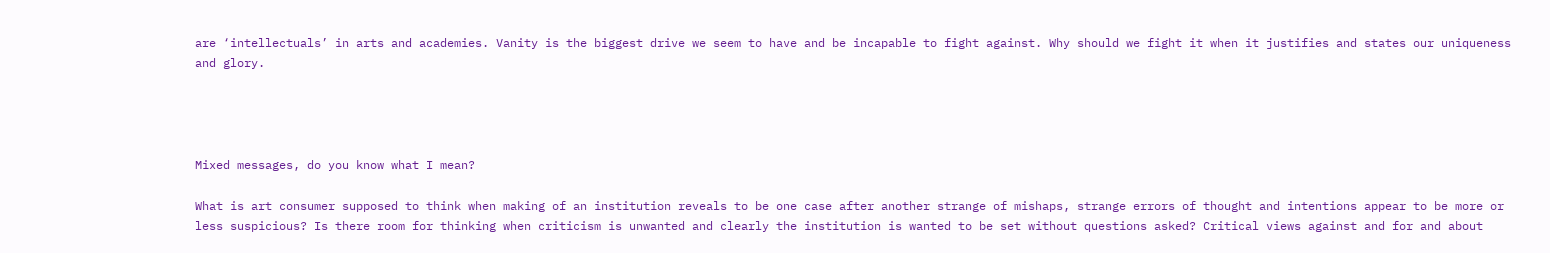are ‘intellectuals’ in arts and academies. Vanity is the biggest drive we seem to have and be incapable to fight against. Why should we fight it when it justifies and states our uniqueness and glory.




Mixed messages, do you know what I mean?

What is art consumer supposed to think when making of an institution reveals to be one case after another strange of mishaps, strange errors of thought and intentions appear to be more or less suspicious? Is there room for thinking when criticism is unwanted and clearly the institution is wanted to be set without questions asked? Critical views against and for and about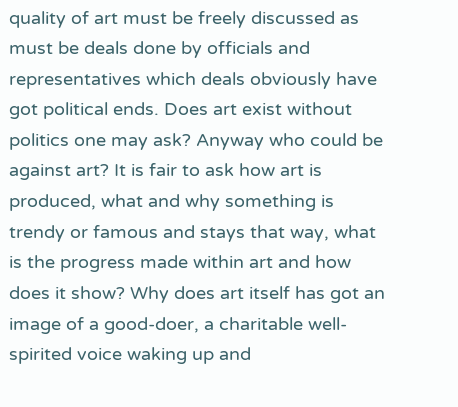quality of art must be freely discussed as must be deals done by officials and representatives which deals obviously have got political ends. Does art exist without politics one may ask? Anyway who could be against art? It is fair to ask how art is produced, what and why something is trendy or famous and stays that way, what is the progress made within art and how does it show? Why does art itself has got an image of a good-doer, a charitable well-spirited voice waking up and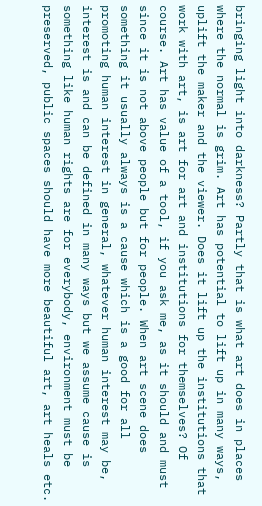bringing light into darkness? Partly that is what art does in places where the normal is grim. Art has potential to lift up in many ways, uplift the maker and the viewer. Does it lift up the institutions that work with art, is art for art and institutions for themselves? Of course. Art has value of a tool, if you ask me, as it should and must since it is not above people but for people. When art scene does something it usually always is a cause which is a good for all promoting human interest in general, whatever human interest may be, interest is and can be defined in many ways but we assume cause is something like human rights are for everybody, environment must be preserved, public spaces should have more beautiful art, art heals etc.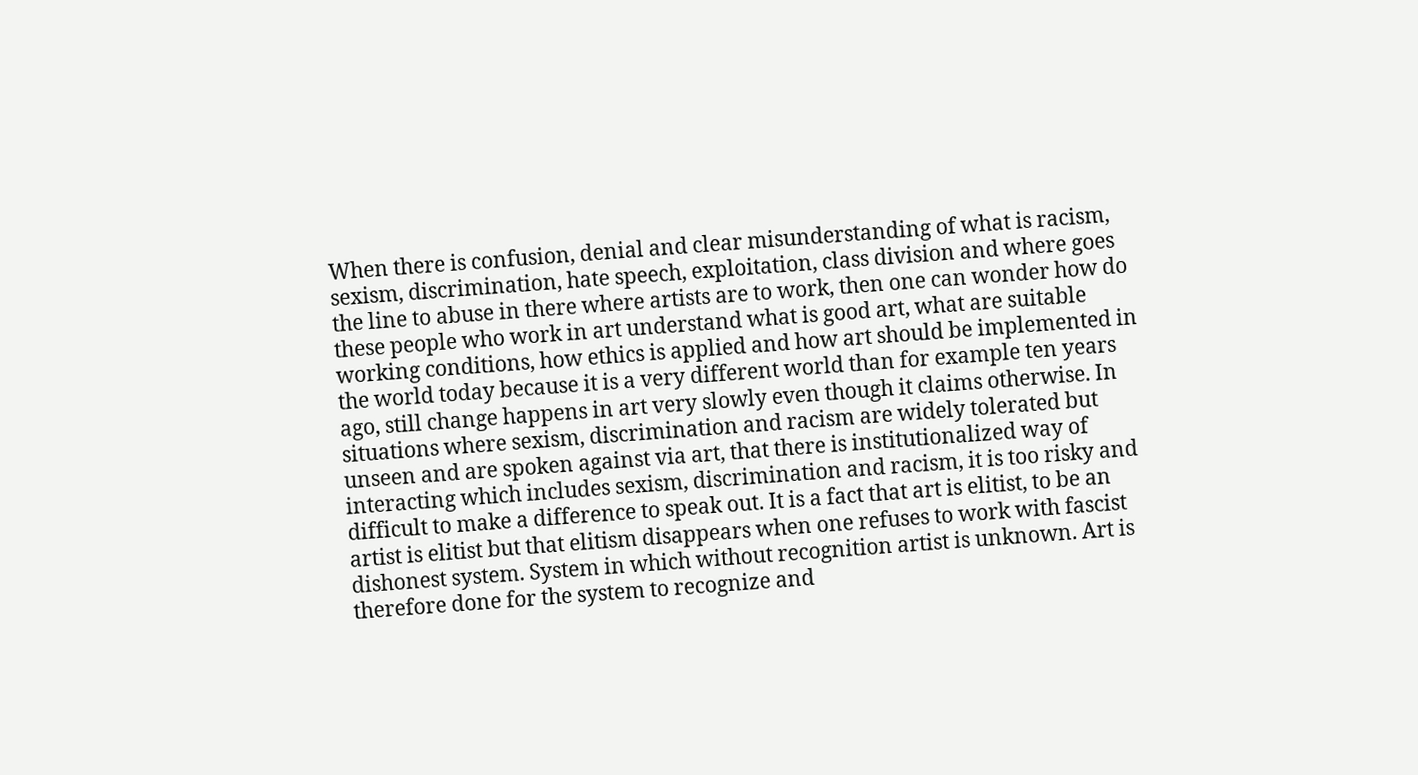When there is confusion, denial and clear misunderstanding of what is racism, sexism, discrimination, hate speech, exploitation, class division and where goes the line to abuse in there where artists are to work, then one can wonder how do these people who work in art understand what is good art, what are suitable working conditions, how ethics is applied and how art should be implemented in the world today because it is a very different world than for example ten years ago, still change happens in art very slowly even though it claims otherwise. In situations where sexism, discrimination and racism are widely tolerated but unseen and are spoken against via art, that there is institutionalized way of interacting which includes sexism, discrimination and racism, it is too risky and difficult to make a difference to speak out. It is a fact that art is elitist, to be an artist is elitist but that elitism disappears when one refuses to work with fascist dishonest system. System in which without recognition artist is unknown. Art is therefore done for the system to recognize and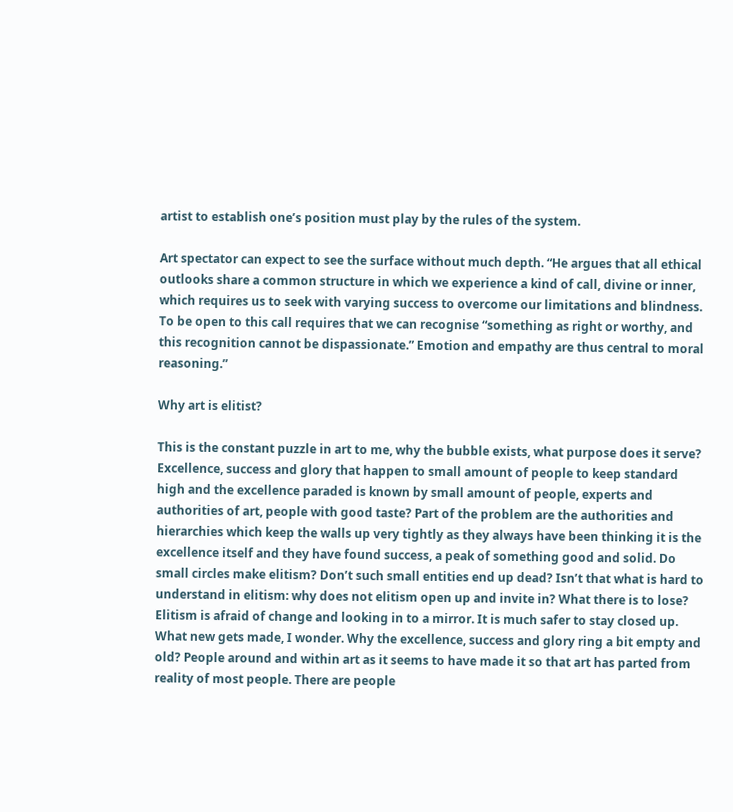artist to establish one’s position must play by the rules of the system.

Art spectator can expect to see the surface without much depth. “He argues that all ethical outlooks share a common structure in which we experience a kind of call, divine or inner, which requires us to seek with varying success to overcome our limitations and blindness. To be open to this call requires that we can recognise “something as right or worthy, and this recognition cannot be dispassionate.” Emotion and empathy are thus central to moral reasoning.”

Why art is elitist?

This is the constant puzzle in art to me, why the bubble exists, what purpose does it serve? Excellence, success and glory that happen to small amount of people to keep standard high and the excellence paraded is known by small amount of people, experts and authorities of art, people with good taste? Part of the problem are the authorities and hierarchies which keep the walls up very tightly as they always have been thinking it is the excellence itself and they have found success, a peak of something good and solid. Do small circles make elitism? Don’t such small entities end up dead? Isn’t that what is hard to understand in elitism: why does not elitism open up and invite in? What there is to lose? Elitism is afraid of change and looking in to a mirror. It is much safer to stay closed up. What new gets made, I wonder. Why the excellence, success and glory ring a bit empty and old? People around and within art as it seems to have made it so that art has parted from reality of most people. There are people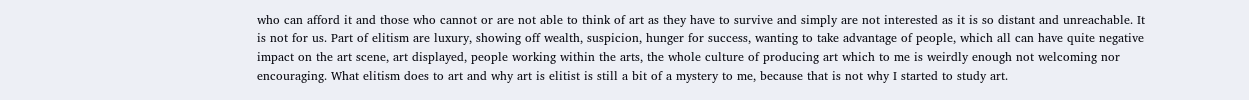who can afford it and those who cannot or are not able to think of art as they have to survive and simply are not interested as it is so distant and unreachable. It is not for us. Part of elitism are luxury, showing off wealth, suspicion, hunger for success, wanting to take advantage of people, which all can have quite negative impact on the art scene, art displayed, people working within the arts, the whole culture of producing art which to me is weirdly enough not welcoming nor encouraging. What elitism does to art and why art is elitist is still a bit of a mystery to me, because that is not why I started to study art.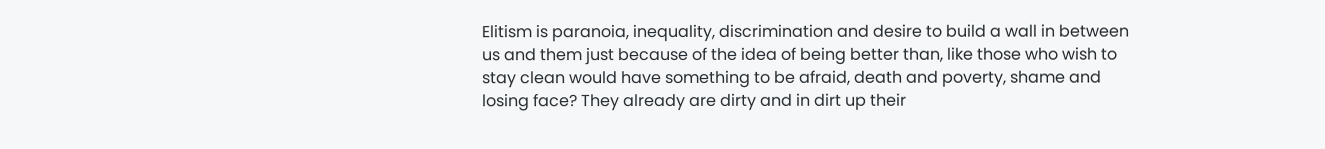Elitism is paranoia, inequality, discrimination and desire to build a wall in between us and them just because of the idea of being better than, like those who wish to stay clean would have something to be afraid, death and poverty, shame and losing face? They already are dirty and in dirt up their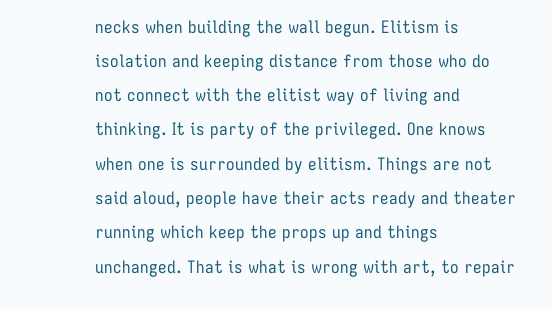necks when building the wall begun. Elitism is isolation and keeping distance from those who do not connect with the elitist way of living and thinking. It is party of the privileged. One knows when one is surrounded by elitism. Things are not said aloud, people have their acts ready and theater running which keep the props up and things unchanged. That is what is wrong with art, to repair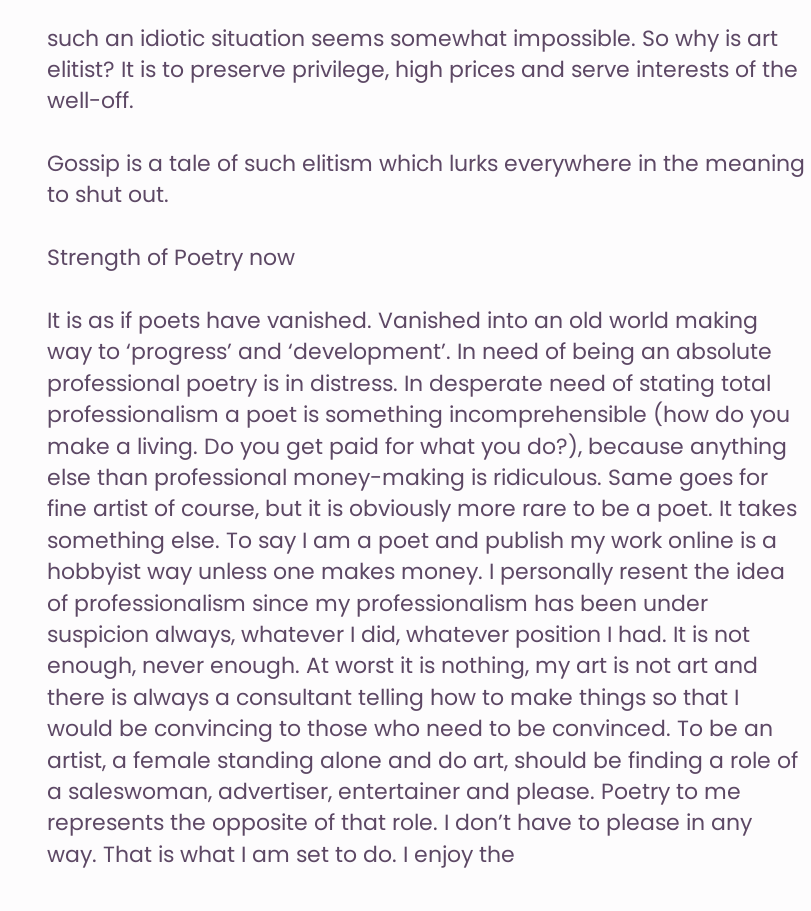such an idiotic situation seems somewhat impossible. So why is art elitist? It is to preserve privilege, high prices and serve interests of the well-off.

Gossip is a tale of such elitism which lurks everywhere in the meaning to shut out.

Strength of Poetry now

It is as if poets have vanished. Vanished into an old world making way to ‘progress’ and ‘development’. In need of being an absolute professional poetry is in distress. In desperate need of stating total professionalism a poet is something incomprehensible (how do you make a living. Do you get paid for what you do?), because anything else than professional money-making is ridiculous. Same goes for fine artist of course, but it is obviously more rare to be a poet. It takes something else. To say I am a poet and publish my work online is a hobbyist way unless one makes money. I personally resent the idea of professionalism since my professionalism has been under suspicion always, whatever I did, whatever position I had. It is not enough, never enough. At worst it is nothing, my art is not art and there is always a consultant telling how to make things so that I would be convincing to those who need to be convinced. To be an artist, a female standing alone and do art, should be finding a role of a saleswoman, advertiser, entertainer and please. Poetry to me represents the opposite of that role. I don’t have to please in any way. That is what I am set to do. I enjoy the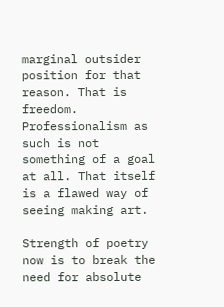marginal outsider position for that reason. That is freedom. Professionalism as such is not something of a goal at all. That itself is a flawed way of seeing making art.

Strength of poetry now is to break the need for absolute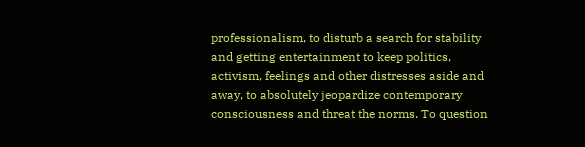professionalism, to disturb a search for stability and getting entertainment to keep politics, activism, feelings and other distresses aside and away, to absolutely jeopardize contemporary consciousness and threat the norms. To question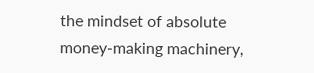the mindset of absolute money-making machinery,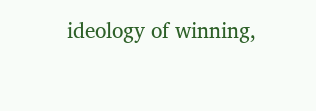ideology of winning,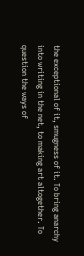the exceptional of it, smugness of it. To bring anarchy into writing in the net, to making art altogether. To question the ways of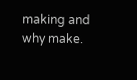making and why make.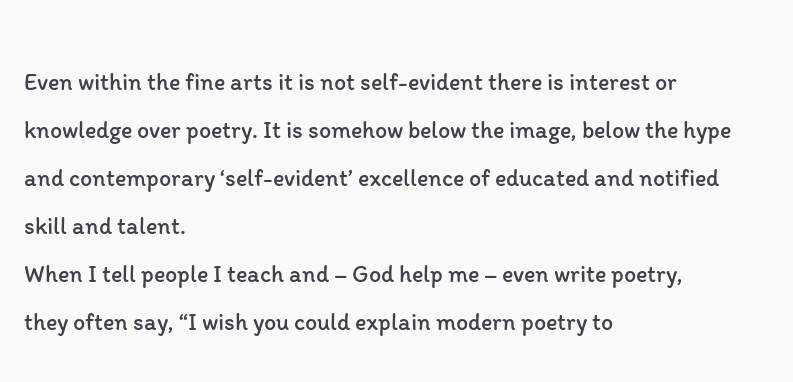Even within the fine arts it is not self-evident there is interest or knowledge over poetry. It is somehow below the image, below the hype and contemporary ‘self-evident’ excellence of educated and notified skill and talent.
When I tell people I teach and – God help me – even write poetry, they often say, “I wish you could explain modern poetry to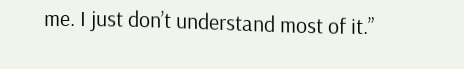me. I just don’t understand most of it.”